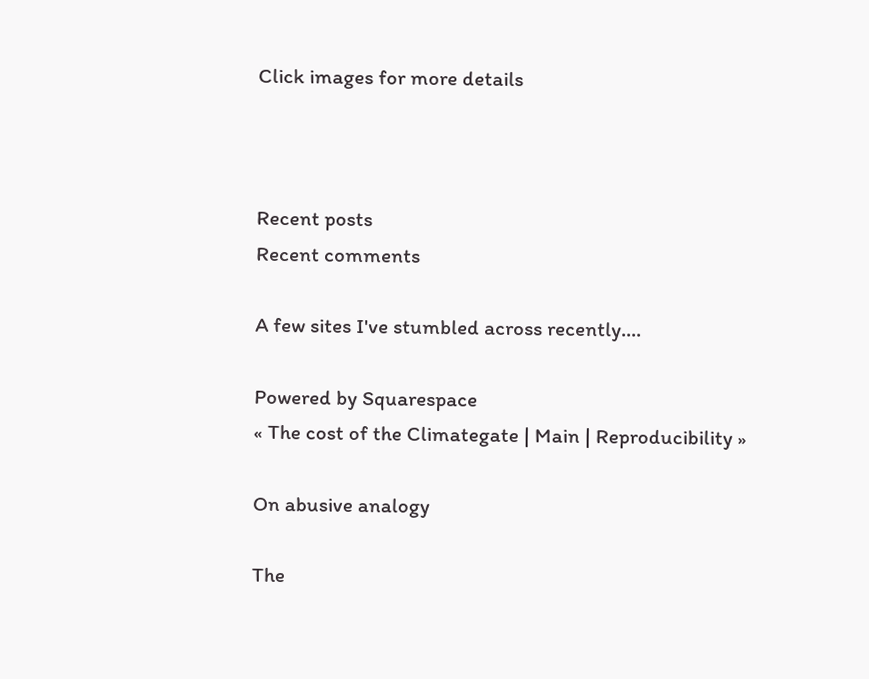Click images for more details



Recent posts
Recent comments

A few sites I've stumbled across recently....

Powered by Squarespace
« The cost of the Climategate | Main | Reproducibility »

On abusive analogy

The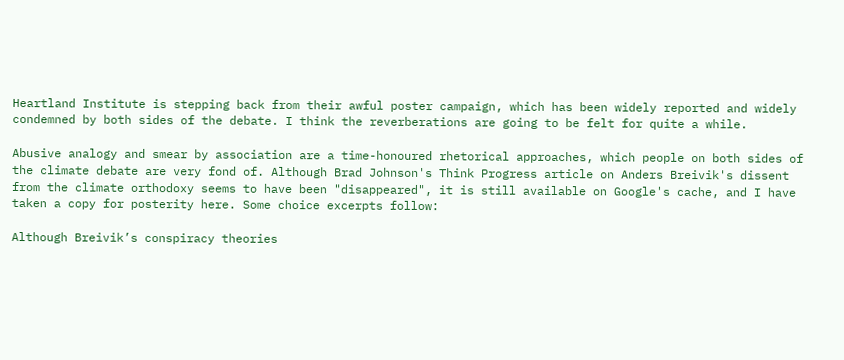Heartland Institute is stepping back from their awful poster campaign, which has been widely reported and widely condemned by both sides of the debate. I think the reverberations are going to be felt for quite a while.

Abusive analogy and smear by association are a time-honoured rhetorical approaches, which people on both sides of the climate debate are very fond of. Although Brad Johnson's Think Progress article on Anders Breivik's dissent from the climate orthodoxy seems to have been "disappeared", it is still available on Google's cache, and I have taken a copy for posterity here. Some choice excerpts follow:

Although Breivik’s conspiracy theories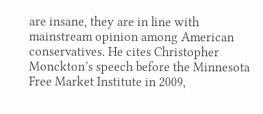are insane, they are in line with mainstream opinion among American conservatives. He cites Christopher Monckton’s speech before the Minnesota Free Market Institute in 2009,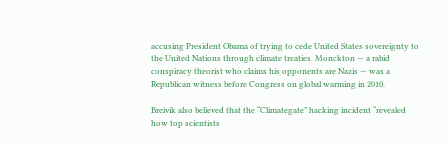accusing President Obama of trying to cede United States sovereignty to the United Nations through climate treaties. Monckton — a rabid conspiracy theorist who claims his opponents are Nazis — was a Republican witness before Congress on global warming in 2010.

Breivik also believed that the “Climategate” hacking incident “revealed how top scientists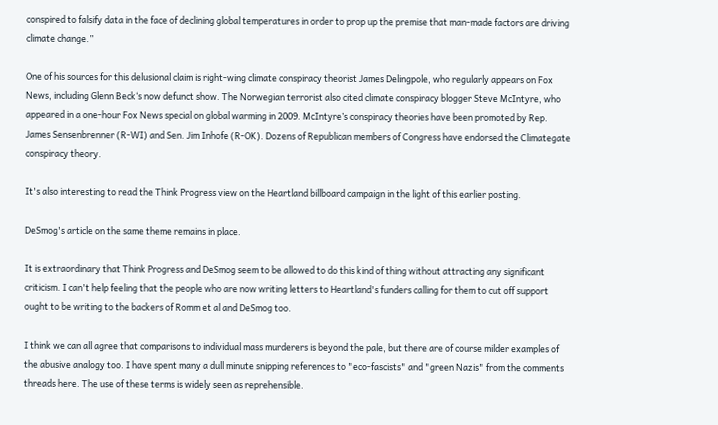conspired to falsify data in the face of declining global temperatures in order to prop up the premise that man-made factors are driving climate change.”

One of his sources for this delusional claim is right-wing climate conspiracy theorist James Delingpole, who regularly appears on Fox News, including Glenn Beck‘s now defunct show. The Norwegian terrorist also cited climate conspiracy blogger Steve McIntyre, who appeared in a one-hour Fox News special on global warming in 2009. McIntyre’s conspiracy theories have been promoted by Rep. James Sensenbrenner (R-WI) and Sen. Jim Inhofe (R-OK). Dozens of Republican members of Congress have endorsed the Climategate conspiracy theory.

It's also interesting to read the Think Progress view on the Heartland billboard campaign in the light of this earlier posting.

DeSmog's article on the same theme remains in place.

It is extraordinary that Think Progress and DeSmog seem to be allowed to do this kind of thing without attracting any significant criticism. I can't help feeling that the people who are now writing letters to Heartland's funders calling for them to cut off support ought to be writing to the backers of Romm et al and DeSmog too.

I think we can all agree that comparisons to individual mass murderers is beyond the pale, but there are of course milder examples of the abusive analogy too. I have spent many a dull minute snipping references to "eco-fascists" and "green Nazis" from the comments threads here. The use of these terms is widely seen as reprehensible.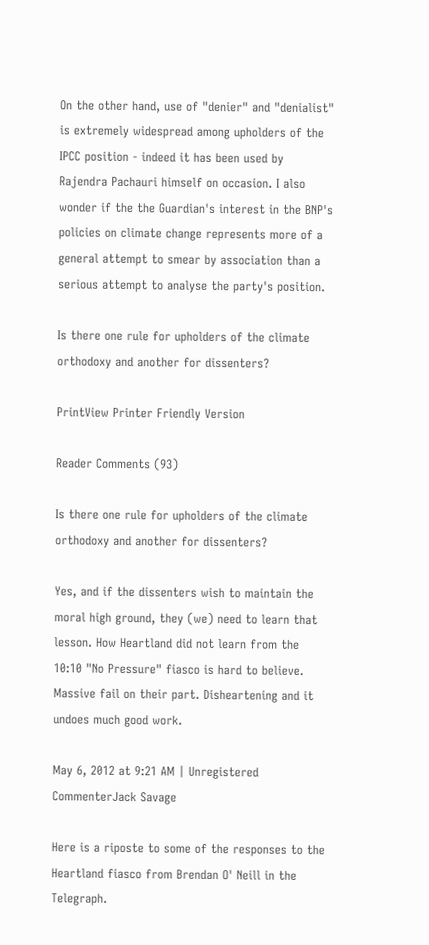On the other hand, use of "denier" and "denialist" is extremely widespread among upholders of the IPCC position - indeed it has been used by Rajendra Pachauri himself on occasion. I also wonder if the the Guardian's interest in the BNP's policies on climate change represents more of a general attempt to smear by association than a serious attempt to analyse the party's position.

Is there one rule for upholders of the climate orthodoxy and another for dissenters?

PrintView Printer Friendly Version

Reader Comments (93)

Is there one rule for upholders of the climate orthodoxy and another for dissenters?

Yes, and if the dissenters wish to maintain the moral high ground, they (we) need to learn that lesson. How Heartland did not learn from the 10:10 "No Pressure" fiasco is hard to believe. Massive fail on their part. Disheartening and it undoes much good work.

May 6, 2012 at 9:21 AM | Unregistered CommenterJack Savage

Here is a riposte to some of the responses to the Heartland fiasco from Brendan O' Neill in the Telegraph.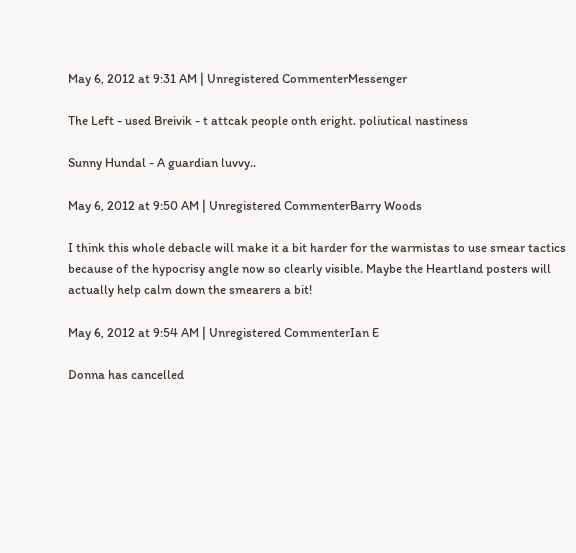May 6, 2012 at 9:31 AM | Unregistered CommenterMessenger

The Left - used Breivik - t attcak people onth eright. poliutical nastiness

Sunny Hundal - A guardian luvvy..

May 6, 2012 at 9:50 AM | Unregistered CommenterBarry Woods

I think this whole debacle will make it a bit harder for the warmistas to use smear tactics because of the hypocrisy angle now so clearly visible. Maybe the Heartland posters will actually help calm down the smearers a bit!

May 6, 2012 at 9:54 AM | Unregistered CommenterIan E

Donna has cancelled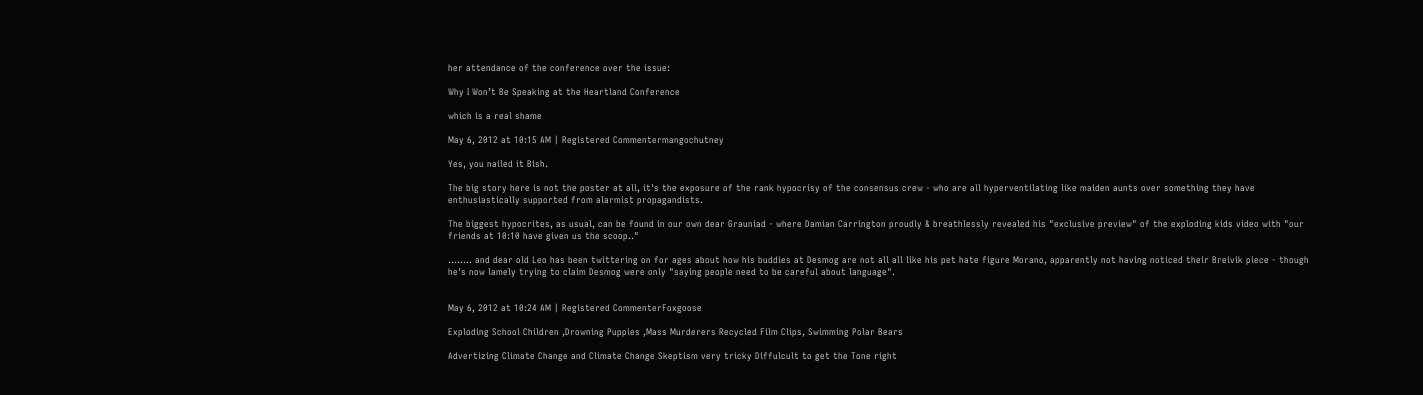her attendance of the conference over the issue:

Why I Won’t Be Speaking at the Heartland Conference

which is a real shame

May 6, 2012 at 10:15 AM | Registered Commentermangochutney

Yes, you nailed it Bish.

The big story here is not the poster at all, it's the exposure of the rank hypocrisy of the consensus crew - who are all hyperventilating like maiden aunts over something they have enthusiastically supported from alarmist propagandists.

The biggest hypocrites, as usual, can be found in our own dear Grauniad - where Damian Carrington proudly & breathlessly revealed his "exclusive preview" of the exploding kids video with "our friends at 10:10 have given us the scoop.."

........ and dear old Leo has been twittering on for ages about how his buddies at Desmog are not all all like his pet hate figure Morano, apparently not having noticed their Breivik piece - though he's now lamely trying to claim Desmog were only "saying people need to be careful about language".


May 6, 2012 at 10:24 AM | Registered CommenterFoxgoose

Exploding School Children ,Drowning Puppies ,Mass Murderers Recycled Film Clips, Swimming Polar Bears

Advertizing Climate Change and Climate Change Skeptism very tricky Diffulcult to get the Tone right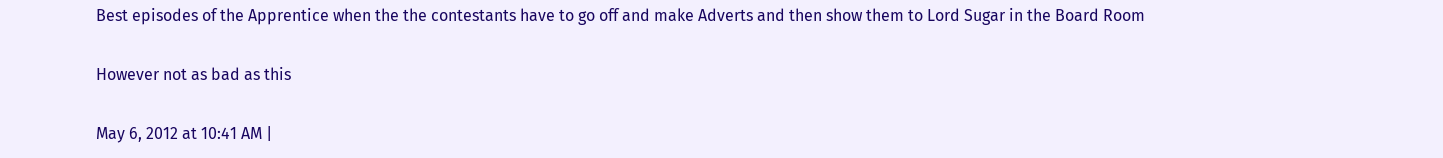Best episodes of the Apprentice when the the contestants have to go off and make Adverts and then show them to Lord Sugar in the Board Room

However not as bad as this

May 6, 2012 at 10:41 AM |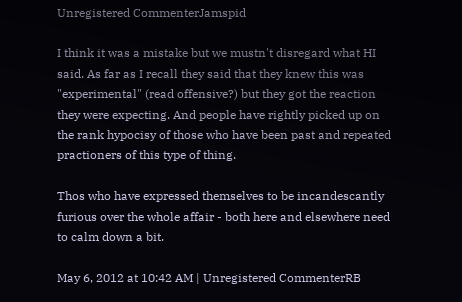Unregistered CommenterJamspid

I think it was a mistake but we mustn't disregard what HI said. As far as I recall they said that they knew this was "experimental" (read offensive?) but they got the reaction they were expecting. And people have rightly picked up on the rank hypocisy of those who have been past and repeated practioners of this type of thing.

Thos who have expressed themselves to be incandescantly furious over the whole affair - both here and elsewhere need to calm down a bit.

May 6, 2012 at 10:42 AM | Unregistered CommenterRB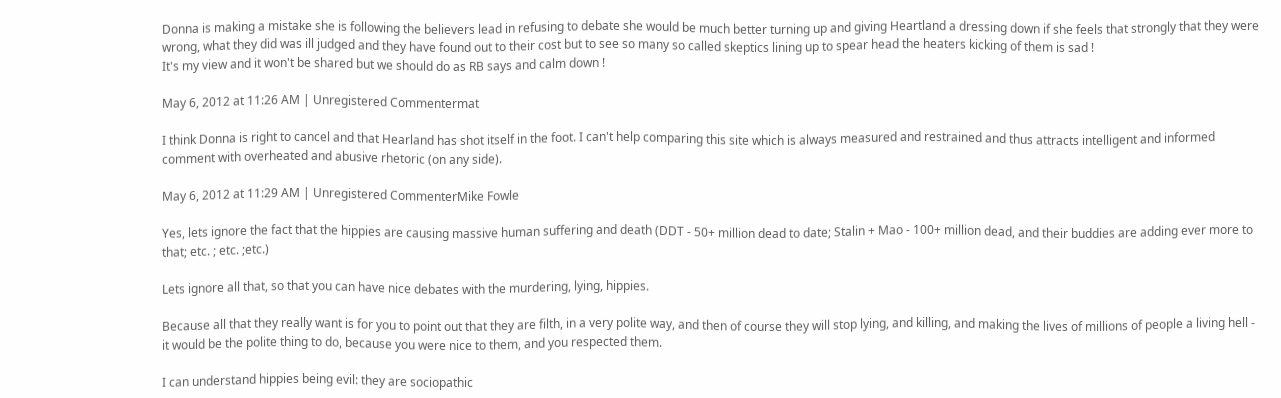Donna is making a mistake she is following the believers lead in refusing to debate she would be much better turning up and giving Heartland a dressing down if she feels that strongly that they were wrong, what they did was ill judged and they have found out to their cost but to see so many so called skeptics lining up to spear head the heaters kicking of them is sad !
It's my view and it won't be shared but we should do as RB says and calm down !

May 6, 2012 at 11:26 AM | Unregistered Commentermat

I think Donna is right to cancel and that Hearland has shot itself in the foot. I can't help comparing this site which is always measured and restrained and thus attracts intelligent and informed comment with overheated and abusive rhetoric (on any side).

May 6, 2012 at 11:29 AM | Unregistered CommenterMike Fowle

Yes, lets ignore the fact that the hippies are causing massive human suffering and death (DDT - 50+ million dead to date; Stalin + Mao - 100+ million dead, and their buddies are adding ever more to that; etc. ; etc. ;etc.)

Lets ignore all that, so that you can have nice debates with the murdering, lying, hippies.

Because all that they really want is for you to point out that they are filth, in a very polite way, and then of course they will stop lying, and killing, and making the lives of millions of people a living hell - it would be the polite thing to do, because you were nice to them, and you respected them.

I can understand hippies being evil: they are sociopathic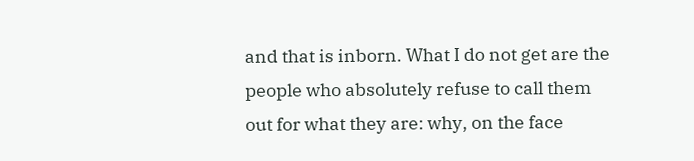and that is inborn. What I do not get are the people who absolutely refuse to call them out for what they are: why, on the face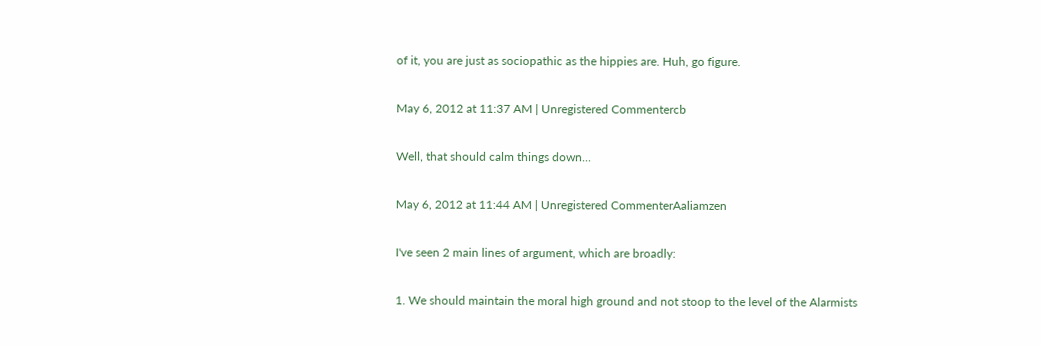of it, you are just as sociopathic as the hippies are. Huh, go figure.

May 6, 2012 at 11:37 AM | Unregistered Commentercb

Well, that should calm things down...

May 6, 2012 at 11:44 AM | Unregistered CommenterAaliamzen

I've seen 2 main lines of argument, which are broadly:

1. We should maintain the moral high ground and not stoop to the level of the Alarmists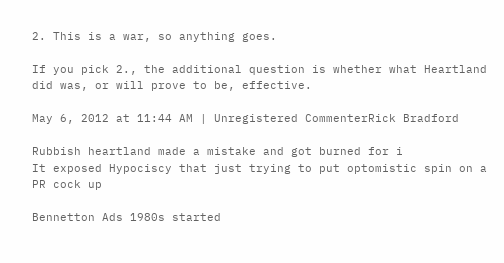2. This is a war, so anything goes.

If you pick 2., the additional question is whether what Heartland did was, or will prove to be, effective.

May 6, 2012 at 11:44 AM | Unregistered CommenterRick Bradford

Rubbish heartland made a mistake and got burned for i
It exposed Hypociscy that just trying to put optomistic spin on a PR cock up

Bennetton Ads 1980s started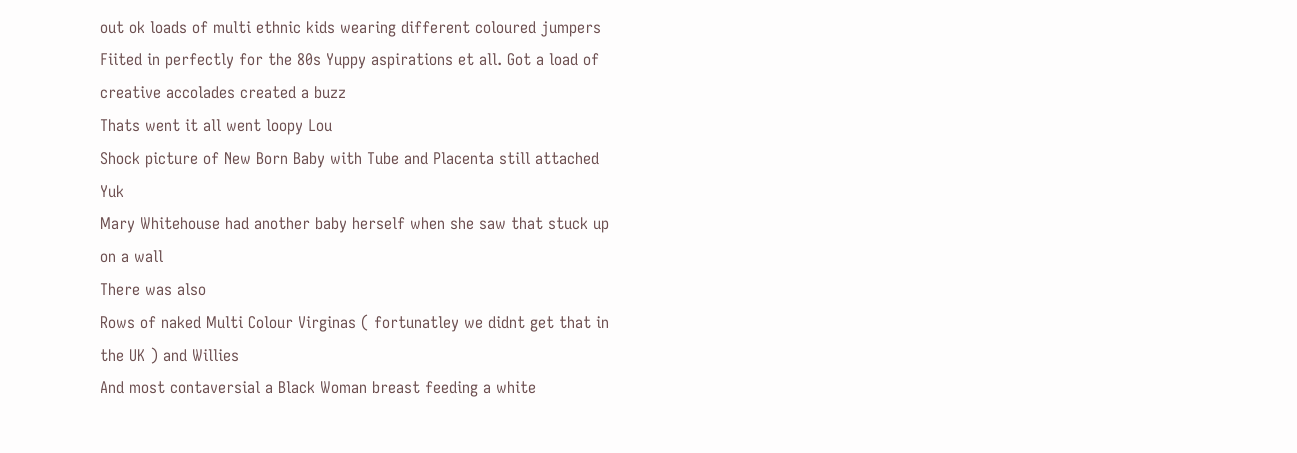out ok loads of multi ethnic kids wearing different coloured jumpers
Fiited in perfectly for the 80s Yuppy aspirations et all. Got a load of creative accolades created a buzz
Thats went it all went loopy Lou
Shock picture of New Born Baby with Tube and Placenta still attached Yuk
Mary Whitehouse had another baby herself when she saw that stuck up on a wall
There was also
Rows of naked Multi Colour Virginas ( fortunatley we didnt get that in the UK ) and Willies
And most contaversial a Black Woman breast feeding a white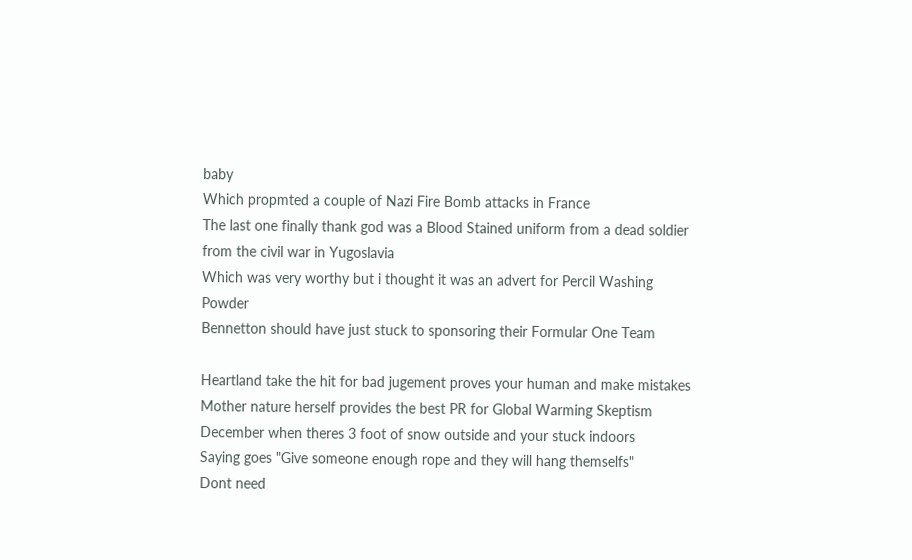baby
Which propmted a couple of Nazi Fire Bomb attacks in France
The last one finally thank god was a Blood Stained uniform from a dead soldier from the civil war in Yugoslavia
Which was very worthy but i thought it was an advert for Percil Washing Powder
Bennetton should have just stuck to sponsoring their Formular One Team

Heartland take the hit for bad jugement proves your human and make mistakes
Mother nature herself provides the best PR for Global Warming Skeptism
December when theres 3 foot of snow outside and your stuck indoors
Saying goes "Give someone enough rope and they will hang themselfs"
Dont need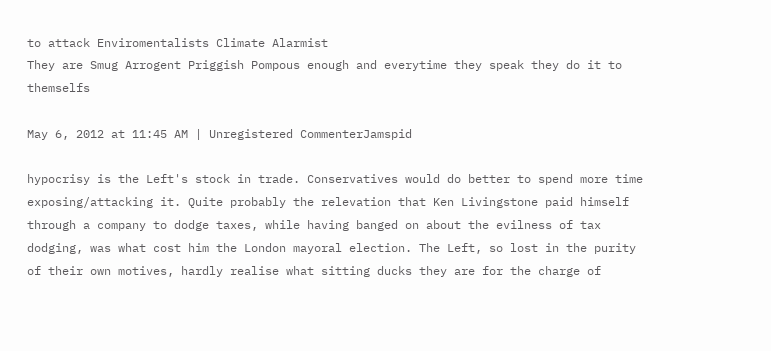to attack Enviromentalists Climate Alarmist
They are Smug Arrogent Priggish Pompous enough and everytime they speak they do it to themselfs

May 6, 2012 at 11:45 AM | Unregistered CommenterJamspid

hypocrisy is the Left's stock in trade. Conservatives would do better to spend more time exposing/attacking it. Quite probably the relevation that Ken Livingstone paid himself through a company to dodge taxes, while having banged on about the evilness of tax dodging, was what cost him the London mayoral election. The Left, so lost in the purity of their own motives, hardly realise what sitting ducks they are for the charge of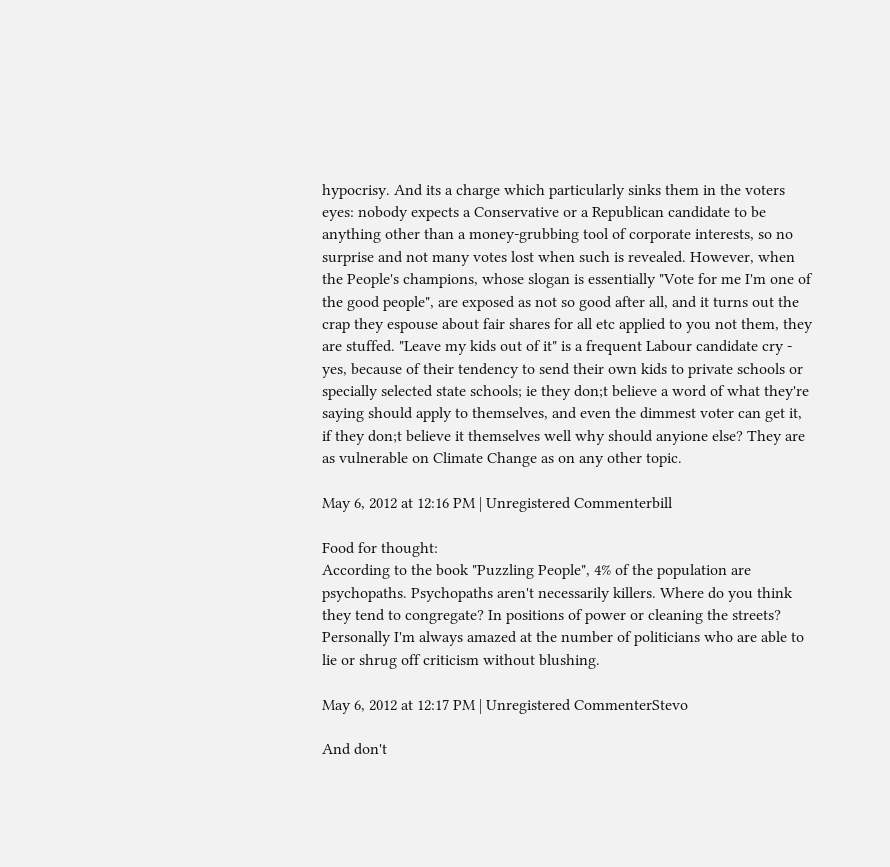hypocrisy. And its a charge which particularly sinks them in the voters eyes: nobody expects a Conservative or a Republican candidate to be anything other than a money-grubbing tool of corporate interests, so no surprise and not many votes lost when such is revealed. However, when the People's champions, whose slogan is essentially "Vote for me I'm one of the good people", are exposed as not so good after all, and it turns out the crap they espouse about fair shares for all etc applied to you not them, they are stuffed. "Leave my kids out of it" is a frequent Labour candidate cry - yes, because of their tendency to send their own kids to private schools or specially selected state schools; ie they don;t believe a word of what they're saying should apply to themselves, and even the dimmest voter can get it, if they don;t believe it themselves well why should anyione else? They are as vulnerable on Climate Change as on any other topic.

May 6, 2012 at 12:16 PM | Unregistered Commenterbill

Food for thought:
According to the book "Puzzling People", 4% of the population are psychopaths. Psychopaths aren't necessarily killers. Where do you think they tend to congregate? In positions of power or cleaning the streets? Personally I'm always amazed at the number of politicians who are able to lie or shrug off criticism without blushing.

May 6, 2012 at 12:17 PM | Unregistered CommenterStevo

And don't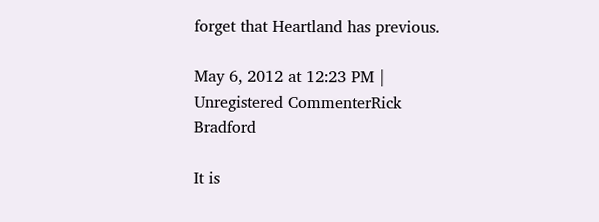forget that Heartland has previous.

May 6, 2012 at 12:23 PM | Unregistered CommenterRick Bradford

It is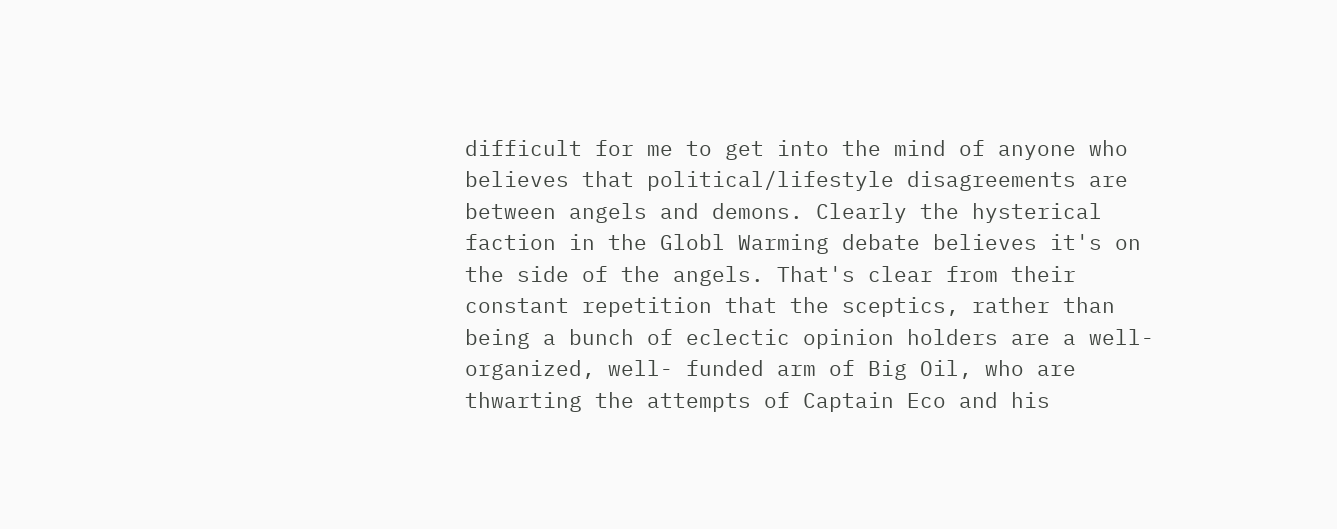difficult for me to get into the mind of anyone who believes that political/lifestyle disagreements are between angels and demons. Clearly the hysterical faction in the Globl Warming debate believes it's on the side of the angels. That's clear from their constant repetition that the sceptics, rather than being a bunch of eclectic opinion holders are a well- organized, well- funded arm of Big Oil, who are thwarting the attempts of Captain Eco and his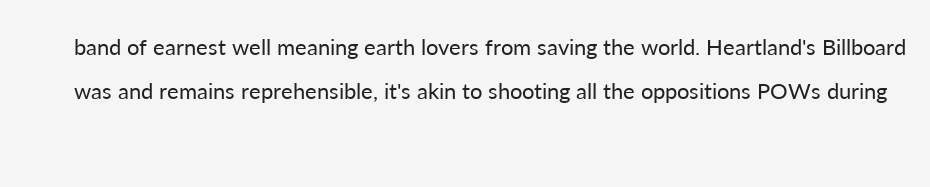band of earnest well meaning earth lovers from saving the world. Heartland's Billboard was and remains reprehensible, it's akin to shooting all the oppositions POWs during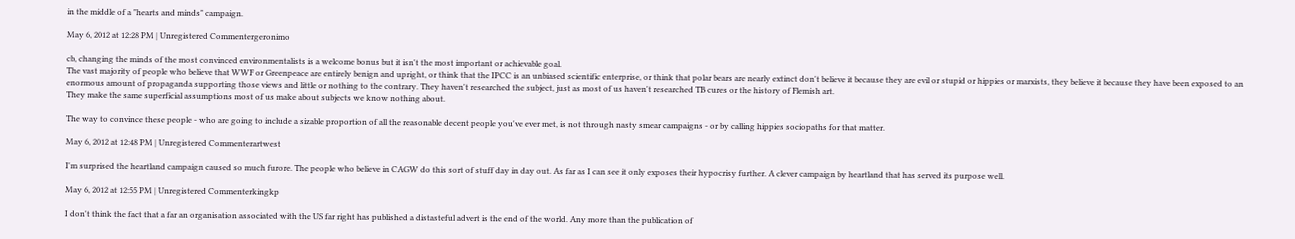in the middle of a "hearts and minds" campaign.

May 6, 2012 at 12:28 PM | Unregistered Commentergeronimo

cb, changing the minds of the most convinced environmentalists is a welcome bonus but it isn't the most important or achievable goal.
The vast majority of people who believe that WWF or Greenpeace are entirely benign and upright, or think that the IPCC is an unbiased scientific enterprise, or think that polar bears are nearly extinct don't believe it because they are evil or stupid or hippies or marxists, they believe it because they have been exposed to an enormous amount of propaganda supporting those views and little or nothing to the contrary. They haven't researched the subject, just as most of us haven't researched TB cures or the history of Flemish art.
They make the same superficial assumptions most of us make about subjects we know nothing about.

The way to convince these people - who are going to include a sizable proportion of all the reasonable decent people you've ever met, is not through nasty smear campaigns - or by calling hippies sociopaths for that matter.

May 6, 2012 at 12:48 PM | Unregistered Commenterartwest

I'm surprised the heartland campaign caused so much furore. The people who believe in CAGW do this sort of stuff day in day out. As far as I can see it only exposes their hypocrisy further. A clever campaign by heartland that has served its purpose well.

May 6, 2012 at 12:55 PM | Unregistered Commenterkingkp

I don't think the fact that a far an organisation associated with the US far right has published a distasteful advert is the end of the world. Any more than the publication of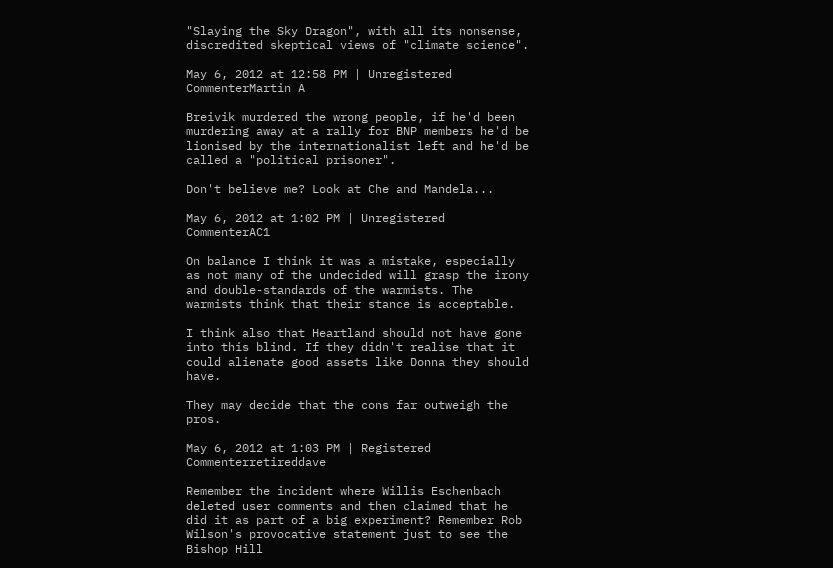"Slaying the Sky Dragon", with all its nonsense, discredited skeptical views of "climate science".

May 6, 2012 at 12:58 PM | Unregistered CommenterMartin A

Breivik murdered the wrong people, if he'd been murdering away at a rally for BNP members he'd be lionised by the internationalist left and he'd be called a "political prisoner".

Don't believe me? Look at Che and Mandela...

May 6, 2012 at 1:02 PM | Unregistered CommenterAC1

On balance I think it was a mistake, especially as not many of the undecided will grasp the irony and double-standards of the warmists. The warmists think that their stance is acceptable.

I think also that Heartland should not have gone into this blind. If they didn't realise that it could alienate good assets like Donna they should have.

They may decide that the cons far outweigh the pros.

May 6, 2012 at 1:03 PM | Registered Commenterretireddave

Remember the incident where Willis Eschenbach deleted user comments and then claimed that he did it as part of a big experiment? Remember Rob Wilson's provocative statement just to see the Bishop Hill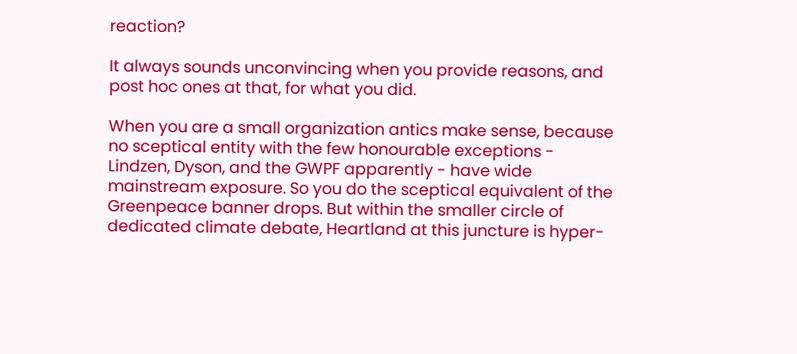reaction?

It always sounds unconvincing when you provide reasons, and post hoc ones at that, for what you did.

When you are a small organization antics make sense, because no sceptical entity with the few honourable exceptions - Lindzen, Dyson, and the GWPF apparently - have wide mainstream exposure. So you do the sceptical equivalent of the Greenpeace banner drops. But within the smaller circle of dedicated climate debate, Heartland at this juncture is hyper-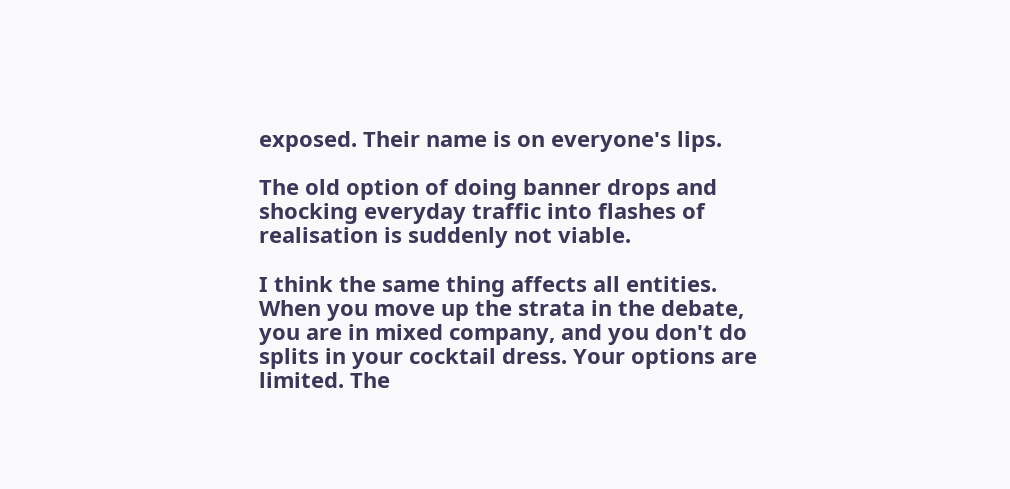exposed. Their name is on everyone's lips.

The old option of doing banner drops and shocking everyday traffic into flashes of realisation is suddenly not viable.

I think the same thing affects all entities. When you move up the strata in the debate, you are in mixed company, and you don't do splits in your cocktail dress. Your options are limited. The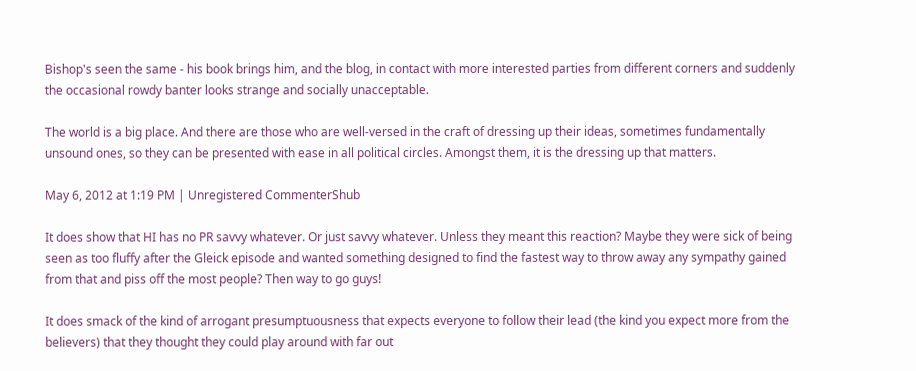Bishop's seen the same - his book brings him, and the blog, in contact with more interested parties from different corners and suddenly the occasional rowdy banter looks strange and socially unacceptable.

The world is a big place. And there are those who are well-versed in the craft of dressing up their ideas, sometimes fundamentally unsound ones, so they can be presented with ease in all political circles. Amongst them, it is the dressing up that matters.

May 6, 2012 at 1:19 PM | Unregistered CommenterShub

It does show that HI has no PR savvy whatever. Or just savvy whatever. Unless they meant this reaction? Maybe they were sick of being seen as too fluffy after the Gleick episode and wanted something designed to find the fastest way to throw away any sympathy gained from that and piss off the most people? Then way to go guys!

It does smack of the kind of arrogant presumptuousness that expects everyone to follow their lead (the kind you expect more from the believers) that they thought they could play around with far out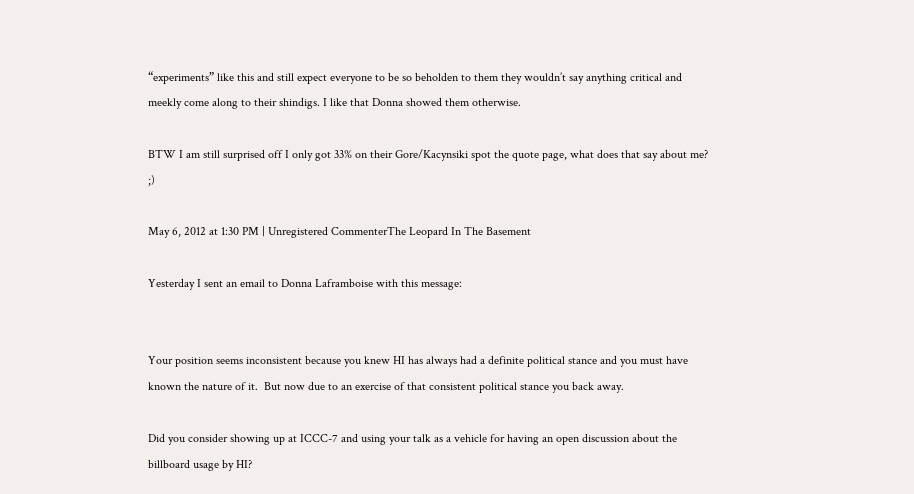“experiments” like this and still expect everyone to be so beholden to them they wouldn’t say anything critical and meekly come along to their shindigs. I like that Donna showed them otherwise.

BTW I am still surprised off I only got 33% on their Gore/Kacynsiki spot the quote page, what does that say about me? ;)

May 6, 2012 at 1:30 PM | Unregistered CommenterThe Leopard In The Basement

Yesterday I sent an email to Donna Laframboise with this message:


Your position seems inconsistent because you knew HI has always had a definite political stance and you must have known the nature of it.  But now due to an exercise of that consistent political stance you back away.

Did you consider showing up at ICCC-7 and using your talk as a vehicle for having an open discussion about the billboard usage by HI?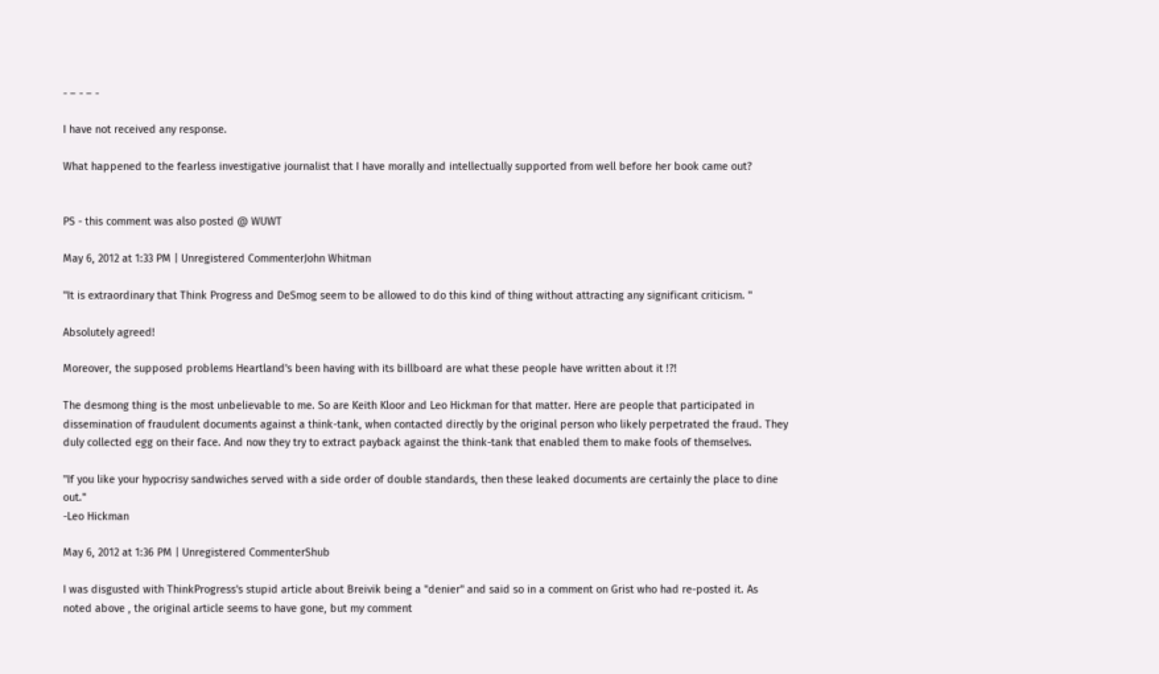- – - – -

I have not received any response.

What happened to the fearless investigative journalist that I have morally and intellectually supported from well before her book came out?


PS - this comment was also posted @ WUWT

May 6, 2012 at 1:33 PM | Unregistered CommenterJohn Whitman

"It is extraordinary that Think Progress and DeSmog seem to be allowed to do this kind of thing without attracting any significant criticism. "

Absolutely agreed!

Moreover, the supposed problems Heartland's been having with its billboard are what these people have written about it !?!

The desmong thing is the most unbelievable to me. So are Keith Kloor and Leo Hickman for that matter. Here are people that participated in dissemination of fraudulent documents against a think-tank, when contacted directly by the original person who likely perpetrated the fraud. They duly collected egg on their face. And now they try to extract payback against the think-tank that enabled them to make fools of themselves.

"If you like your hypocrisy sandwiches served with a side order of double standards, then these leaked documents are certainly the place to dine out."
-Leo Hickman

May 6, 2012 at 1:36 PM | Unregistered CommenterShub

I was disgusted with ThinkProgress's stupid article about Breivik being a "denier" and said so in a comment on Grist who had re-posted it. As noted above , the original article seems to have gone, but my comment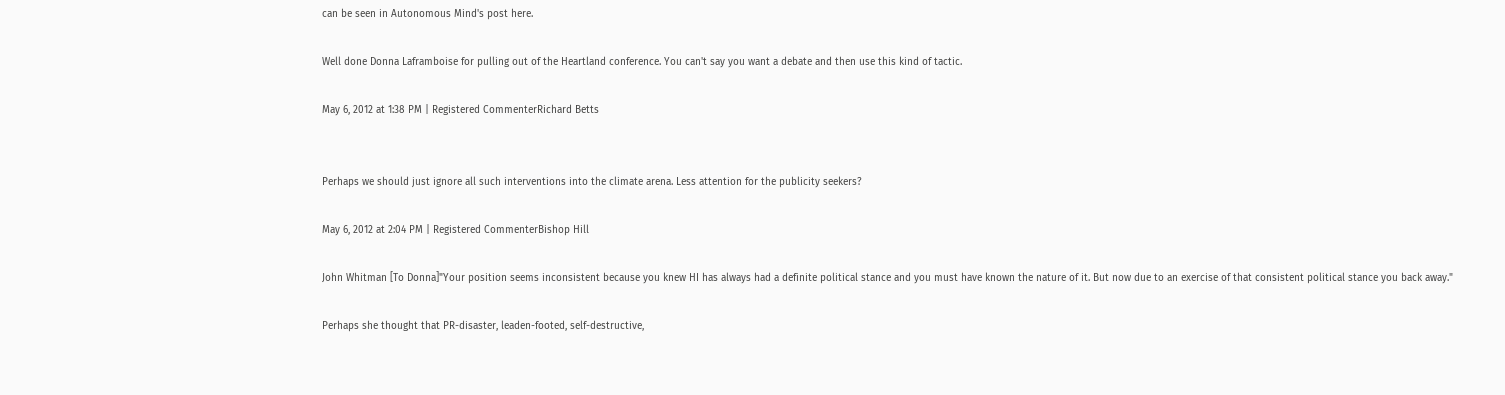can be seen in Autonomous Mind's post here.

Well done Donna Laframboise for pulling out of the Heartland conference. You can't say you want a debate and then use this kind of tactic.

May 6, 2012 at 1:38 PM | Registered CommenterRichard Betts


Perhaps we should just ignore all such interventions into the climate arena. Less attention for the publicity seekers?

May 6, 2012 at 2:04 PM | Registered CommenterBishop Hill

John Whitman [To Donna]"Your position seems inconsistent because you knew HI has always had a definite political stance and you must have known the nature of it. But now due to an exercise of that consistent political stance you back away."

Perhaps she thought that PR-disaster, leaden-footed, self-destructive,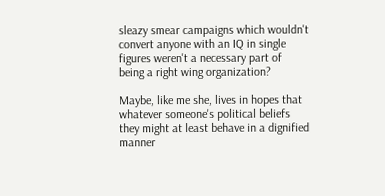sleazy smear campaigns which wouldn't convert anyone with an IQ in single figures weren't a necessary part of being a right wing organization?

Maybe, like me she, lives in hopes that whatever someone's political beliefs they might at least behave in a dignified manner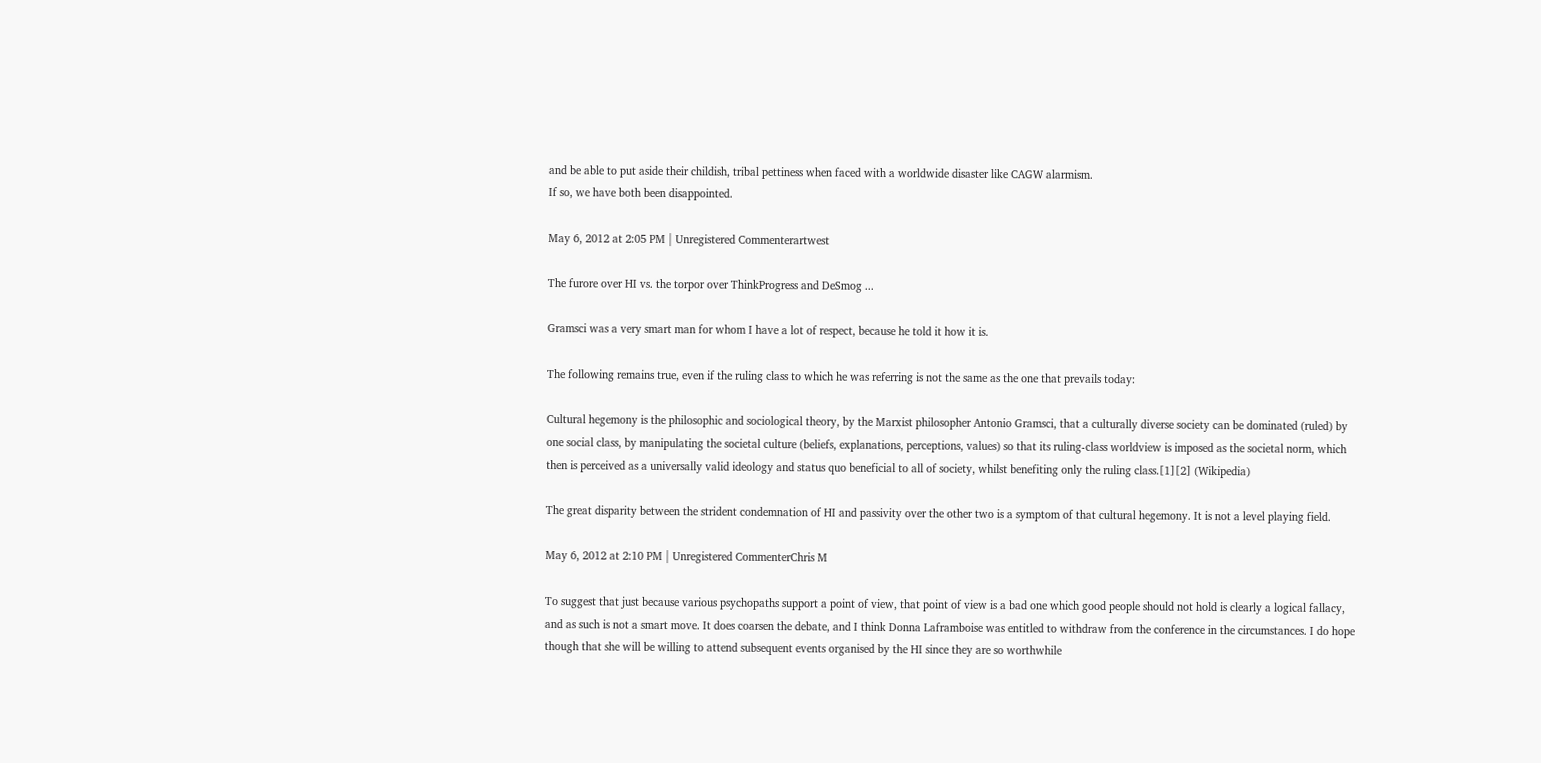and be able to put aside their childish, tribal pettiness when faced with a worldwide disaster like CAGW alarmism.
If so, we have both been disappointed.

May 6, 2012 at 2:05 PM | Unregistered Commenterartwest

The furore over HI vs. the torpor over ThinkProgress and DeSmog ...

Gramsci was a very smart man for whom I have a lot of respect, because he told it how it is.

The following remains true, even if the ruling class to which he was referring is not the same as the one that prevails today:

Cultural hegemony is the philosophic and sociological theory, by the Marxist philosopher Antonio Gramsci, that a culturally diverse society can be dominated (ruled) by one social class, by manipulating the societal culture (beliefs, explanations, perceptions, values) so that its ruling-class worldview is imposed as the societal norm, which then is perceived as a universally valid ideology and status quo beneficial to all of society, whilst benefiting only the ruling class.[1][2] (Wikipedia)

The great disparity between the strident condemnation of HI and passivity over the other two is a symptom of that cultural hegemony. It is not a level playing field.

May 6, 2012 at 2:10 PM | Unregistered CommenterChris M

To suggest that just because various psychopaths support a point of view, that point of view is a bad one which good people should not hold is clearly a logical fallacy, and as such is not a smart move. It does coarsen the debate, and I think Donna Laframboise was entitled to withdraw from the conference in the circumstances. I do hope though that she will be willing to attend subsequent events organised by the HI since they are so worthwhile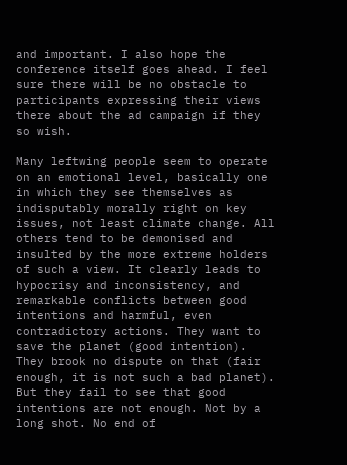and important. I also hope the conference itself goes ahead. I feel sure there will be no obstacle to participants expressing their views there about the ad campaign if they so wish.

Many leftwing people seem to operate on an emotional level, basically one in which they see themselves as indisputably morally right on key issues, not least climate change. All others tend to be demonised and insulted by the more extreme holders of such a view. It clearly leads to hypocrisy and inconsistency, and remarkable conflicts between good intentions and harmful, even contradictory actions. They want to save the planet (good intention). They brook no dispute on that (fair enough, it is not such a bad planet). But they fail to see that good intentions are not enough. Not by a long shot. No end of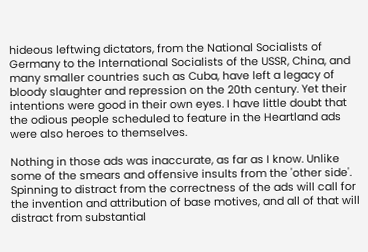hideous leftwing dictators, from the National Socialists of Germany to the International Socialists of the USSR, China, and many smaller countries such as Cuba, have left a legacy of bloody slaughter and repression on the 20th century. Yet their intentions were good in their own eyes. I have little doubt that the odious people scheduled to feature in the Heartland ads were also heroes to themselves.

Nothing in those ads was inaccurate, as far as I know. Unlike some of the smears and offensive insults from the 'other side'. Spinning to distract from the correctness of the ads will call for the invention and attribution of base motives, and all of that will distract from substantial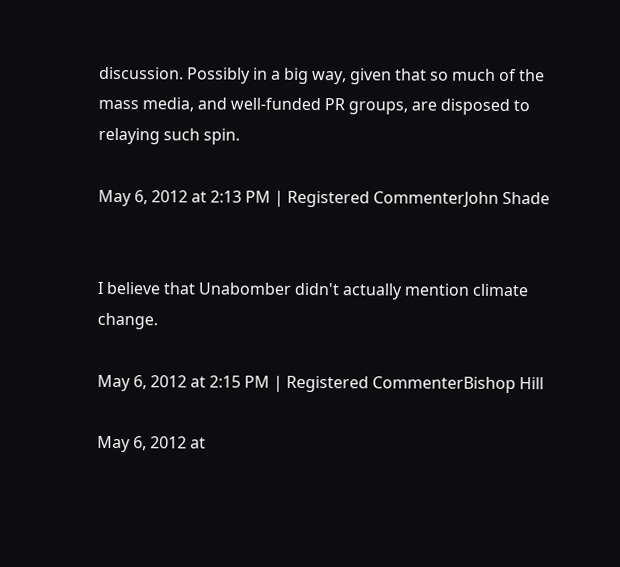discussion. Possibly in a big way, given that so much of the mass media, and well-funded PR groups, are disposed to relaying such spin.

May 6, 2012 at 2:13 PM | Registered CommenterJohn Shade


I believe that Unabomber didn't actually mention climate change.

May 6, 2012 at 2:15 PM | Registered CommenterBishop Hill

May 6, 2012 at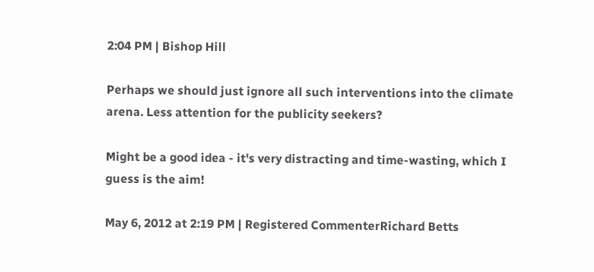2:04 PM | Bishop Hill

Perhaps we should just ignore all such interventions into the climate arena. Less attention for the publicity seekers?

Might be a good idea - it's very distracting and time-wasting, which I guess is the aim!

May 6, 2012 at 2:19 PM | Registered CommenterRichard Betts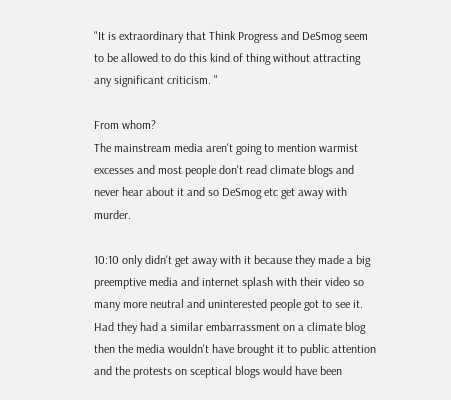"It is extraordinary that Think Progress and DeSmog seem to be allowed to do this kind of thing without attracting any significant criticism. "

From whom?
The mainstream media aren't going to mention warmist excesses and most people don't read climate blogs and never hear about it and so DeSmog etc get away with murder.

10:10 only didn't get away with it because they made a big preemptive media and internet splash with their video so many more neutral and uninterested people got to see it. Had they had a similar embarrassment on a climate blog then the media wouldn't have brought it to public attention and the protests on sceptical blogs would have been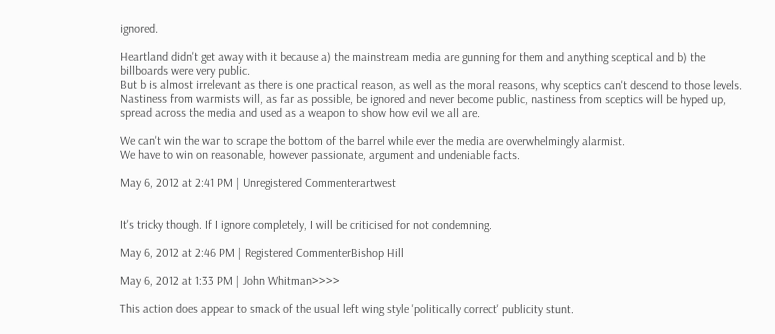ignored.

Heartland didn't get away with it because a) the mainstream media are gunning for them and anything sceptical and b) the billboards were very public.
But b is almost irrelevant as there is one practical reason, as well as the moral reasons, why sceptics can't descend to those levels. Nastiness from warmists will, as far as possible, be ignored and never become public, nastiness from sceptics will be hyped up, spread across the media and used as a weapon to show how evil we all are.

We can't win the war to scrape the bottom of the barrel while ever the media are overwhelmingly alarmist.
We have to win on reasonable, however passionate, argument and undeniable facts.

May 6, 2012 at 2:41 PM | Unregistered Commenterartwest


It's tricky though. If I ignore completely, I will be criticised for not condemning.

May 6, 2012 at 2:46 PM | Registered CommenterBishop Hill

May 6, 2012 at 1:33 PM | John Whitman>>>>

This action does appear to smack of the usual left wing style 'politically correct' publicity stunt.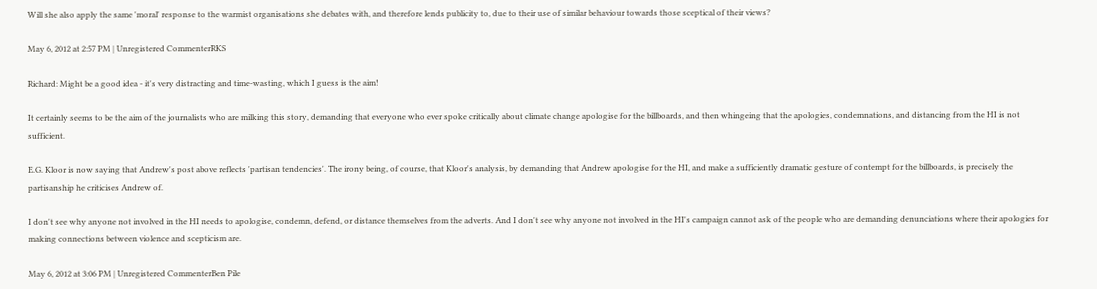Will she also apply the same 'moral' response to the warmist organisations she debates with, and therefore lends publicity to, due to their use of similar behaviour towards those sceptical of their views?

May 6, 2012 at 2:57 PM | Unregistered CommenterRKS

Richard: Might be a good idea - it's very distracting and time-wasting, which I guess is the aim!

It certainly seems to be the aim of the journalists who are milking this story, demanding that everyone who ever spoke critically about climate change apologise for the billboards, and then whingeing that the apologies, condemnations, and distancing from the HI is not sufficient.

E.G. Kloor is now saying that Andrew's post above reflects 'partisan tendencies'. The irony being, of course, that Kloor's analysis, by demanding that Andrew apologise for the HI, and make a sufficiently dramatic gesture of contempt for the billboards, is precisely the partisanship he criticises Andrew of.

I don't see why anyone not involved in the HI needs to apologise, condemn, defend, or distance themselves from the adverts. And I don't see why anyone not involved in the HI's campaign cannot ask of the people who are demanding denunciations where their apologies for making connections between violence and scepticism are.

May 6, 2012 at 3:06 PM | Unregistered CommenterBen Pile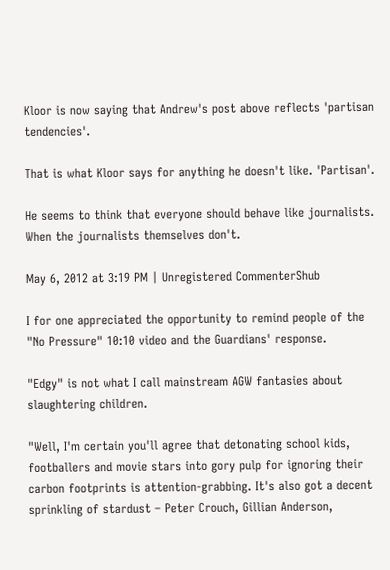Kloor is now saying that Andrew's post above reflects 'partisan tendencies'.

That is what Kloor says for anything he doesn't like. 'Partisan'.

He seems to think that everyone should behave like journalists. When the journalists themselves don't.

May 6, 2012 at 3:19 PM | Unregistered CommenterShub

I for one appreciated the opportunity to remind people of the "No Pressure" 10:10 video and the Guardians' response.

"Edgy" is not what I call mainstream AGW fantasies about slaughtering children.

"Well, I'm certain you'll agree that detonating school kids, footballers and movie stars into gory pulp for ignoring their carbon footprints is attention-grabbing. It's also got a decent sprinkling of stardust – Peter Crouch, Gillian Anderson,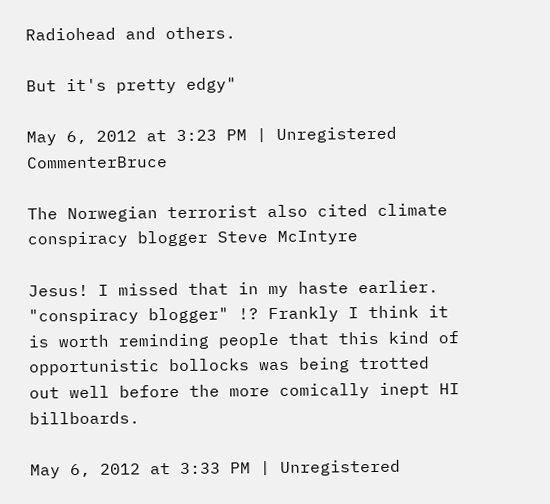Radiohead and others.

But it's pretty edgy"

May 6, 2012 at 3:23 PM | Unregistered CommenterBruce

The Norwegian terrorist also cited climate conspiracy blogger Steve McIntyre

Jesus! I missed that in my haste earlier. "conspiracy blogger" !? Frankly I think it is worth reminding people that this kind of opportunistic bollocks was being trotted out well before the more comically inept HI billboards.

May 6, 2012 at 3:33 PM | Unregistered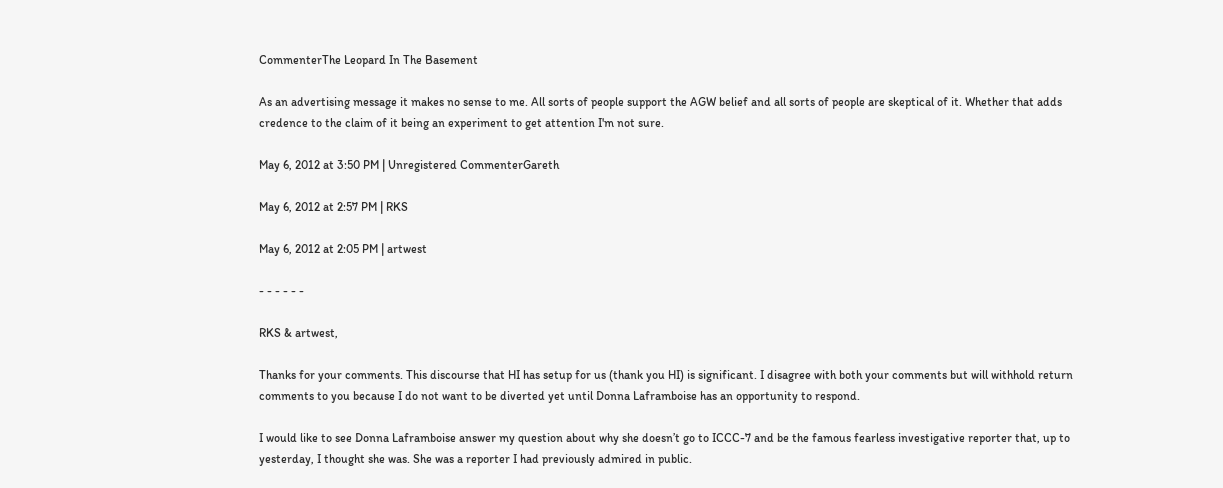CommenterThe Leopard In The Basement

As an advertising message it makes no sense to me. All sorts of people support the AGW belief and all sorts of people are skeptical of it. Whether that adds credence to the claim of it being an experiment to get attention I'm not sure.

May 6, 2012 at 3:50 PM | Unregistered CommenterGareth

May 6, 2012 at 2:57 PM | RKS

May 6, 2012 at 2:05 PM | artwest

- - - - - -

RKS & artwest,

Thanks for your comments. This discourse that HI has setup for us (thank you HI) is significant. I disagree with both your comments but will withhold return comments to you because I do not want to be diverted yet until Donna Laframboise has an opportunity to respond.

I would like to see Donna Laframboise answer my question about why she doesn’t go to ICCC-7 and be the famous fearless investigative reporter that, up to yesterday, I thought she was. She was a reporter I had previously admired in public.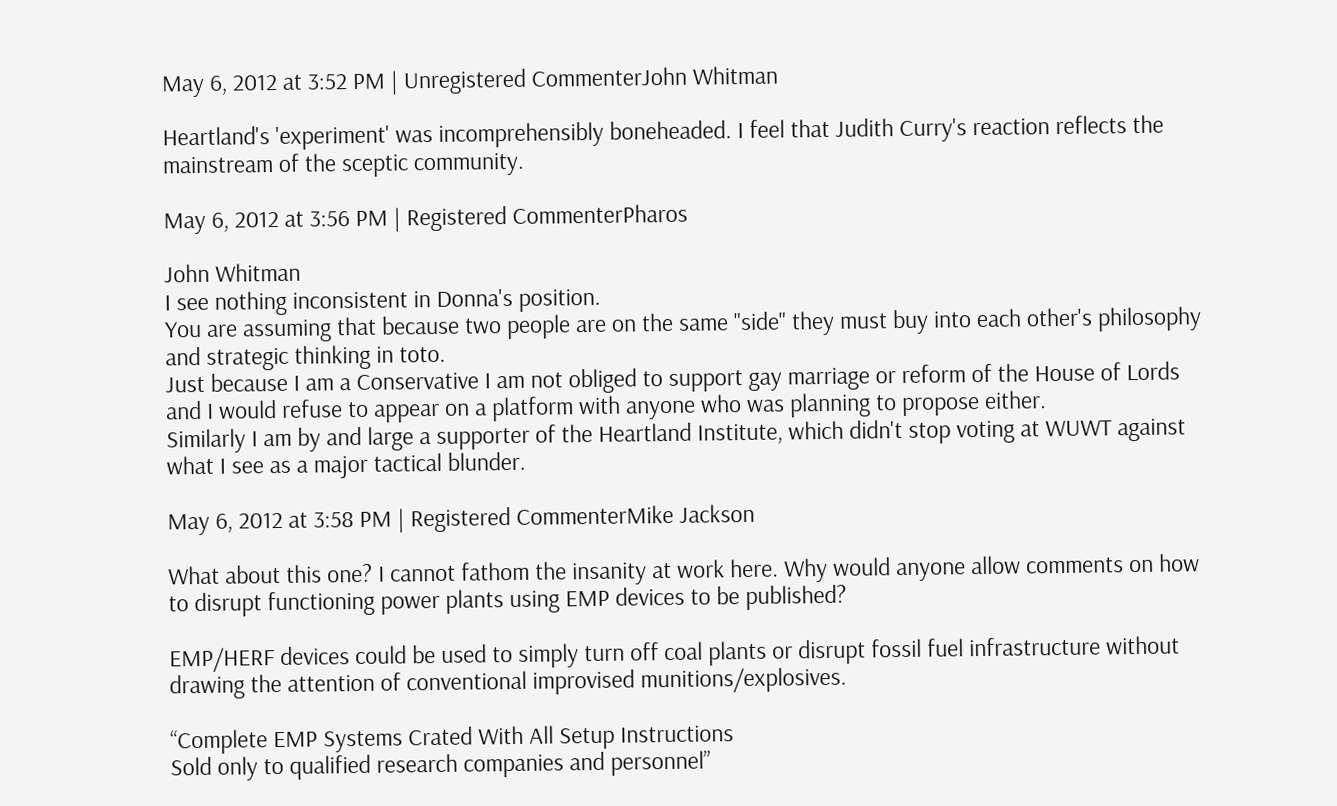May 6, 2012 at 3:52 PM | Unregistered CommenterJohn Whitman

Heartland's 'experiment' was incomprehensibly boneheaded. I feel that Judith Curry's reaction reflects the mainstream of the sceptic community.

May 6, 2012 at 3:56 PM | Registered CommenterPharos

John Whitman
I see nothing inconsistent in Donna's position.
You are assuming that because two people are on the same "side" they must buy into each other's philosophy and strategic thinking in toto.
Just because I am a Conservative I am not obliged to support gay marriage or reform of the House of Lords and I would refuse to appear on a platform with anyone who was planning to propose either.
Similarly I am by and large a supporter of the Heartland Institute, which didn't stop voting at WUWT against what I see as a major tactical blunder.

May 6, 2012 at 3:58 PM | Registered CommenterMike Jackson

What about this one? I cannot fathom the insanity at work here. Why would anyone allow comments on how to disrupt functioning power plants using EMP devices to be published?

EMP/HERF devices could be used to simply turn off coal plants or disrupt fossil fuel infrastructure without drawing the attention of conventional improvised munitions/explosives.

“Complete EMP Systems Crated With All Setup Instructions
Sold only to qualified research companies and personnel”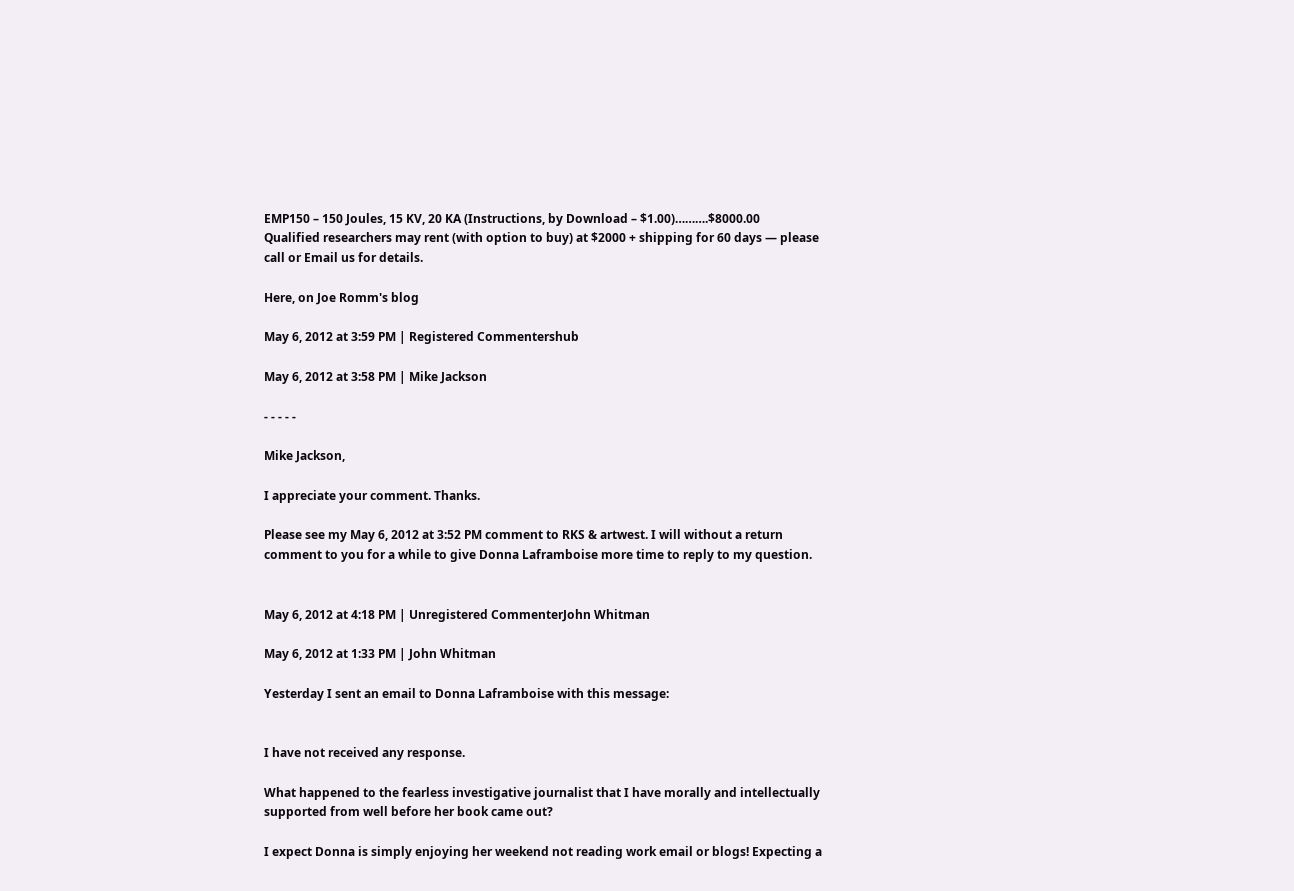EMP150 – 150 Joules, 15 KV, 20 KA (Instructions, by Download – $1.00)……….$8000.00
Qualified researchers may rent (with option to buy) at $2000 + shipping for 60 days — please call or Email us for details.

Here, on Joe Romm's blog

May 6, 2012 at 3:59 PM | Registered Commentershub

May 6, 2012 at 3:58 PM | Mike Jackson

- - - - -

Mike Jackson,

I appreciate your comment. Thanks.

Please see my May 6, 2012 at 3:52 PM comment to RKS & artwest. I will without a return comment to you for a while to give Donna Laframboise more time to reply to my question.


May 6, 2012 at 4:18 PM | Unregistered CommenterJohn Whitman

May 6, 2012 at 1:33 PM | John Whitman

Yesterday I sent an email to Donna Laframboise with this message:


I have not received any response.

What happened to the fearless investigative journalist that I have morally and intellectually supported from well before her book came out?

I expect Donna is simply enjoying her weekend not reading work email or blogs! Expecting a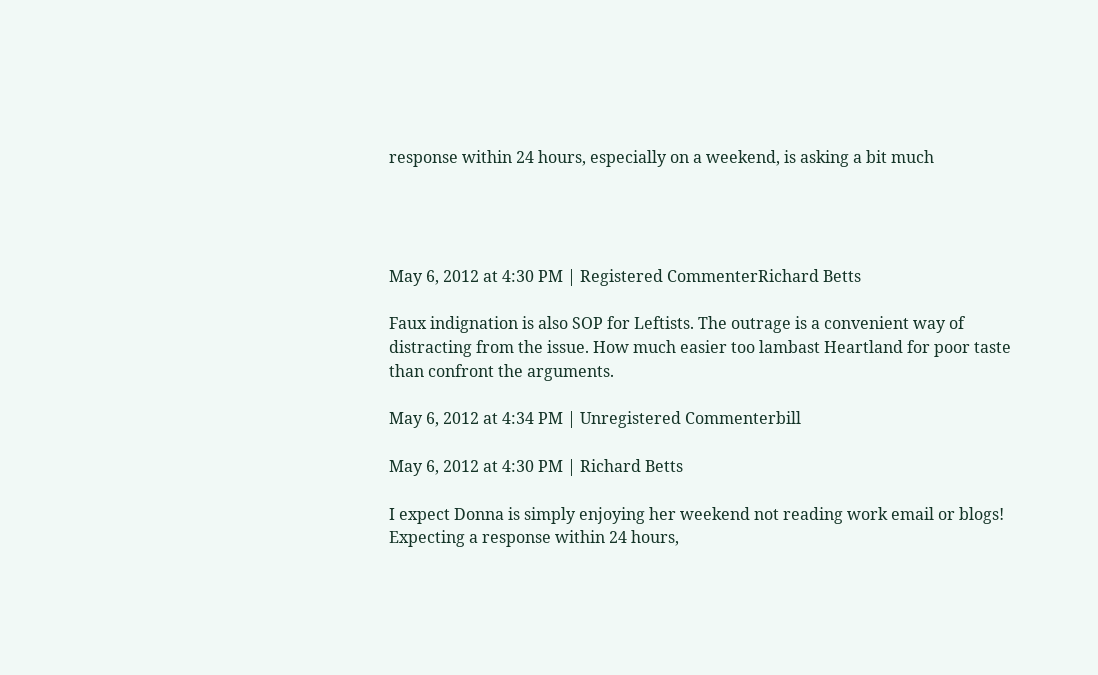response within 24 hours, especially on a weekend, is asking a bit much




May 6, 2012 at 4:30 PM | Registered CommenterRichard Betts

Faux indignation is also SOP for Leftists. The outrage is a convenient way of distracting from the issue. How much easier too lambast Heartland for poor taste than confront the arguments.

May 6, 2012 at 4:34 PM | Unregistered Commenterbill

May 6, 2012 at 4:30 PM | Richard Betts

I expect Donna is simply enjoying her weekend not reading work email or blogs! Expecting a response within 24 hours,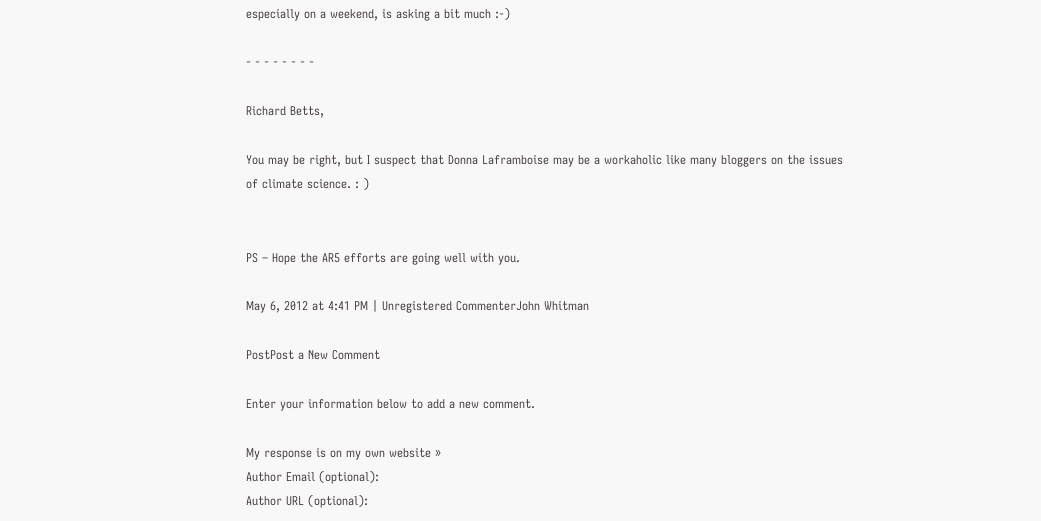especially on a weekend, is asking a bit much :-)

- - - - - - - -

Richard Betts,

You may be right, but I suspect that Donna Laframboise may be a workaholic like many bloggers on the issues of climate science. : )


PS – Hope the AR5 efforts are going well with you.

May 6, 2012 at 4:41 PM | Unregistered CommenterJohn Whitman

PostPost a New Comment

Enter your information below to add a new comment.

My response is on my own website »
Author Email (optional):
Author URL (optional):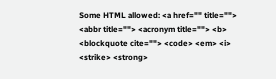Some HTML allowed: <a href="" title=""> <abbr title=""> <acronym title=""> <b> <blockquote cite=""> <code> <em> <i> <strike> <strong>